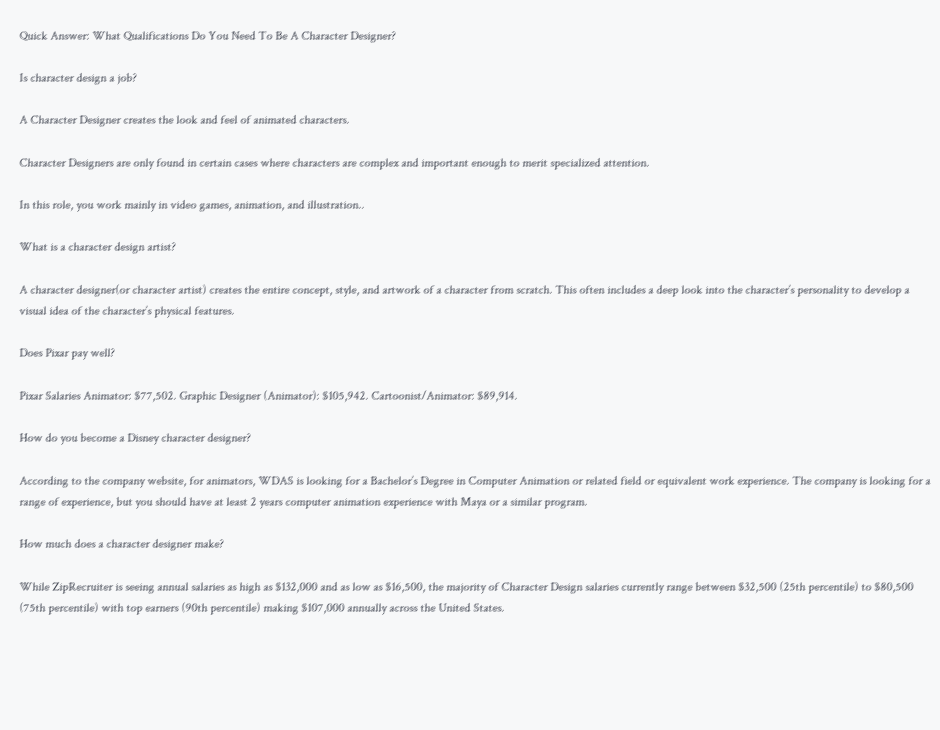Quick Answer: What Qualifications Do You Need To Be A Character Designer?

Is character design a job?

A Character Designer creates the look and feel of animated characters.

Character Designers are only found in certain cases where characters are complex and important enough to merit specialized attention.

In this role, you work mainly in video games, animation, and illustration..

What is a character design artist?

A character designer(or character artist) creates the entire concept, style, and artwork of a character from scratch. This often includes a deep look into the character’s personality to develop a visual idea of the character’s physical features.

Does Pixar pay well?

Pixar Salaries Animator: $77,502. Graphic Designer (Animator): $105,942. Cartoonist/Animator: $89,914.

How do you become a Disney character designer?

According to the company website, for animators, WDAS is looking for a Bachelor’s Degree in Computer Animation or related field or equivalent work experience. The company is looking for a range of experience, but you should have at least 2 years computer animation experience with Maya or a similar program.

How much does a character designer make?

While ZipRecruiter is seeing annual salaries as high as $132,000 and as low as $16,500, the majority of Character Design salaries currently range between $32,500 (25th percentile) to $80,500 (75th percentile) with top earners (90th percentile) making $107,000 annually across the United States.